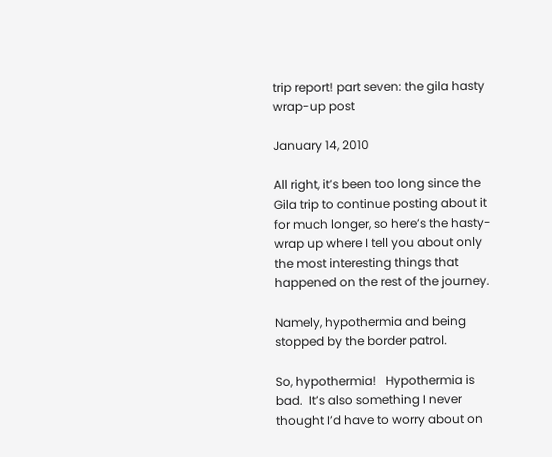trip report! part seven: the gila hasty wrap-up post

January 14, 2010

All right, it’s been too long since the Gila trip to continue posting about it for much longer, so here’s the hasty-wrap up where I tell you about only the most interesting things that happened on the rest of the journey.

Namely, hypothermia and being stopped by the border patrol.

So, hypothermia!   Hypothermia is bad.  It’s also something I never thought I’d have to worry about on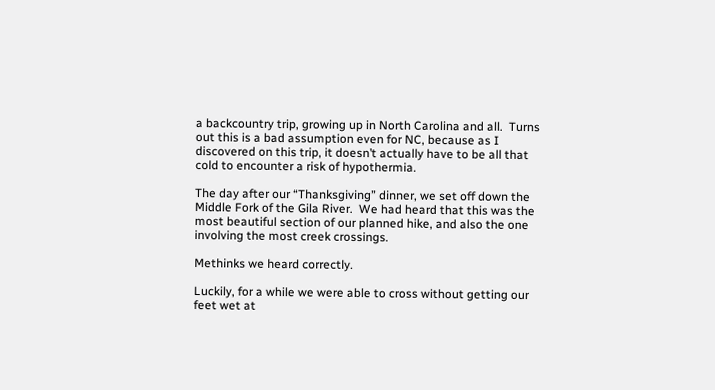a backcountry trip, growing up in North Carolina and all.  Turns out this is a bad assumption even for NC, because as I discovered on this trip, it doesn’t actually have to be all that cold to encounter a risk of hypothermia.

The day after our “Thanksgiving” dinner, we set off down the Middle Fork of the Gila River.  We had heard that this was the most beautiful section of our planned hike, and also the one involving the most creek crossings.

Methinks we heard correctly.

Luckily, for a while we were able to cross without getting our feet wet at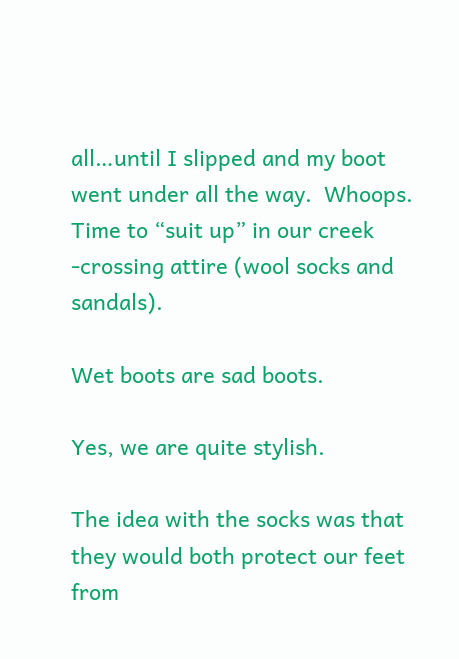all…until I slipped and my boot went under all the way.  Whoops.  Time to “suit up” in our creek -crossing attire (wool socks and sandals).

Wet boots are sad boots.

Yes, we are quite stylish.

The idea with the socks was that they would both protect our feet from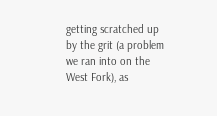getting scratched up by the grit (a problem we ran into on the West Fork), as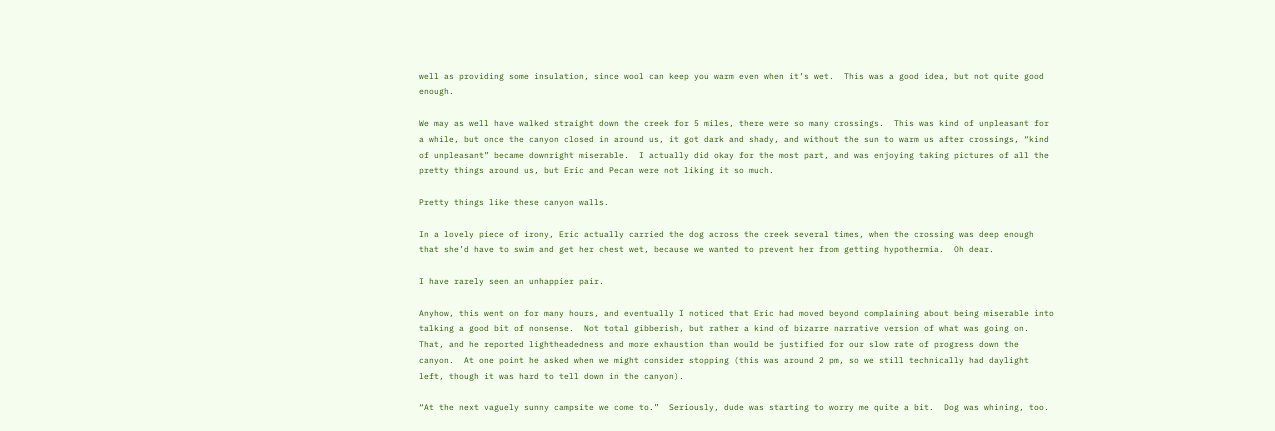well as providing some insulation, since wool can keep you warm even when it’s wet.  This was a good idea, but not quite good enough.

We may as well have walked straight down the creek for 5 miles, there were so many crossings.  This was kind of unpleasant for a while, but once the canyon closed in around us, it got dark and shady, and without the sun to warm us after crossings, “kind of unpleasant” became downright miserable.  I actually did okay for the most part, and was enjoying taking pictures of all the pretty things around us, but Eric and Pecan were not liking it so much.

Pretty things like these canyon walls.

In a lovely piece of irony, Eric actually carried the dog across the creek several times, when the crossing was deep enough that she’d have to swim and get her chest wet, because we wanted to prevent her from getting hypothermia.  Oh dear.

I have rarely seen an unhappier pair.

Anyhow, this went on for many hours, and eventually I noticed that Eric had moved beyond complaining about being miserable into talking a good bit of nonsense.  Not total gibberish, but rather a kind of bizarre narrative version of what was going on.  That, and he reported lightheadedness and more exhaustion than would be justified for our slow rate of progress down the canyon.  At one point he asked when we might consider stopping (this was around 2 pm, so we still technically had daylight left, though it was hard to tell down in the canyon).

“At the next vaguely sunny campsite we come to.”  Seriously, dude was starting to worry me quite a bit.  Dog was whining, too.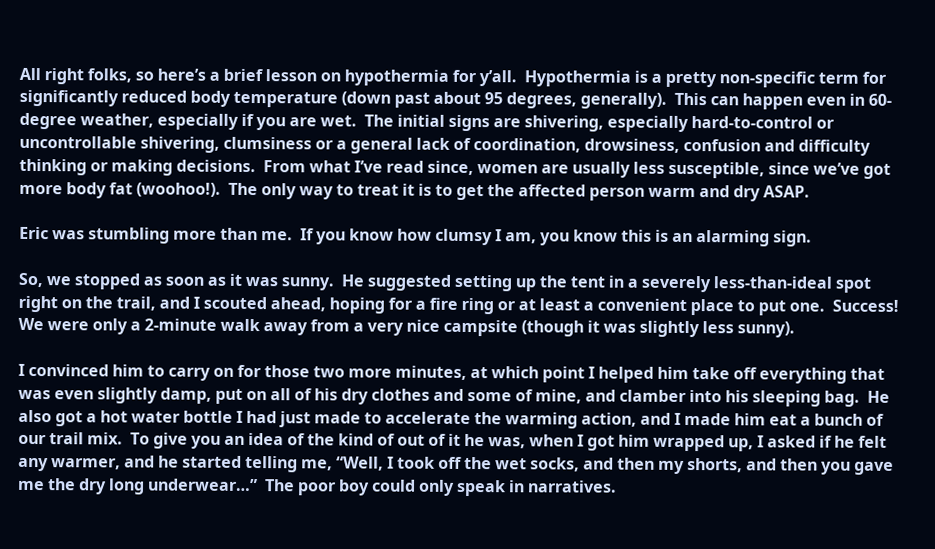All right folks, so here’s a brief lesson on hypothermia for y’all.  Hypothermia is a pretty non-specific term for significantly reduced body temperature (down past about 95 degrees, generally).  This can happen even in 60-degree weather, especially if you are wet.  The initial signs are shivering, especially hard-to-control or uncontrollable shivering, clumsiness or a general lack of coordination, drowsiness, confusion and difficulty thinking or making decisions.  From what I’ve read since, women are usually less susceptible, since we’ve got more body fat (woohoo!).  The only way to treat it is to get the affected person warm and dry ASAP.

Eric was stumbling more than me.  If you know how clumsy I am, you know this is an alarming sign.

So, we stopped as soon as it was sunny.  He suggested setting up the tent in a severely less-than-ideal spot right on the trail, and I scouted ahead, hoping for a fire ring or at least a convenient place to put one.  Success!  We were only a 2-minute walk away from a very nice campsite (though it was slightly less sunny).

I convinced him to carry on for those two more minutes, at which point I helped him take off everything that was even slightly damp, put on all of his dry clothes and some of mine, and clamber into his sleeping bag.  He also got a hot water bottle I had just made to accelerate the warming action, and I made him eat a bunch of our trail mix.  To give you an idea of the kind of out of it he was, when I got him wrapped up, I asked if he felt any warmer, and he started telling me, “Well, I took off the wet socks, and then my shorts, and then you gave me the dry long underwear…”  The poor boy could only speak in narratives.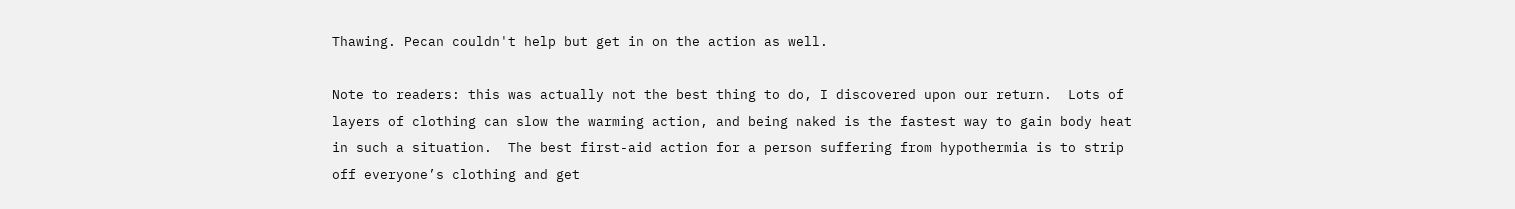Thawing. Pecan couldn't help but get in on the action as well.

Note to readers: this was actually not the best thing to do, I discovered upon our return.  Lots of layers of clothing can slow the warming action, and being naked is the fastest way to gain body heat in such a situation.  The best first-aid action for a person suffering from hypothermia is to strip off everyone’s clothing and get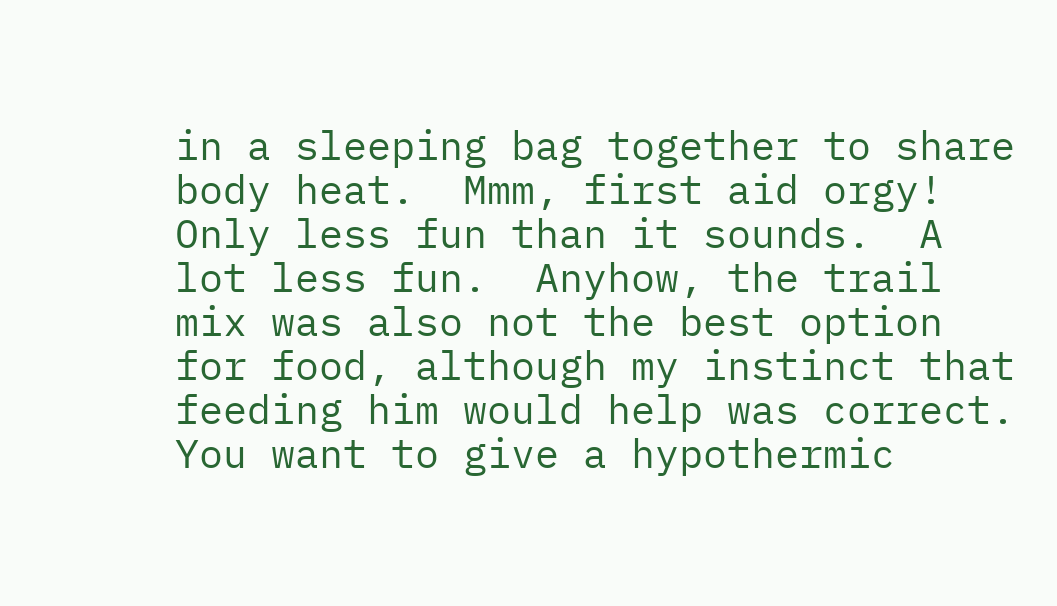in a sleeping bag together to share body heat.  Mmm, first aid orgy!  Only less fun than it sounds.  A lot less fun.  Anyhow, the trail mix was also not the best option for food, although my instinct that feeding him would help was correct.  You want to give a hypothermic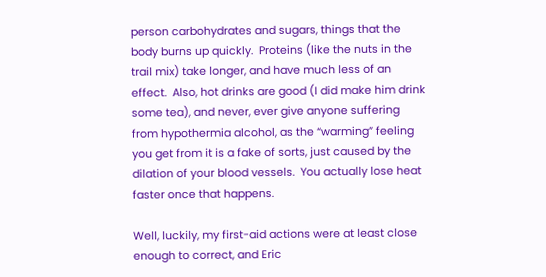person carbohydrates and sugars, things that the body burns up quickly.  Proteins (like the nuts in the trail mix) take longer, and have much less of an effect.  Also, hot drinks are good (I did make him drink some tea), and never, ever give anyone suffering from hypothermia alcohol, as the “warming” feeling you get from it is a fake of sorts, just caused by the dilation of your blood vessels.  You actually lose heat faster once that happens.

Well, luckily, my first-aid actions were at least close enough to correct, and Eric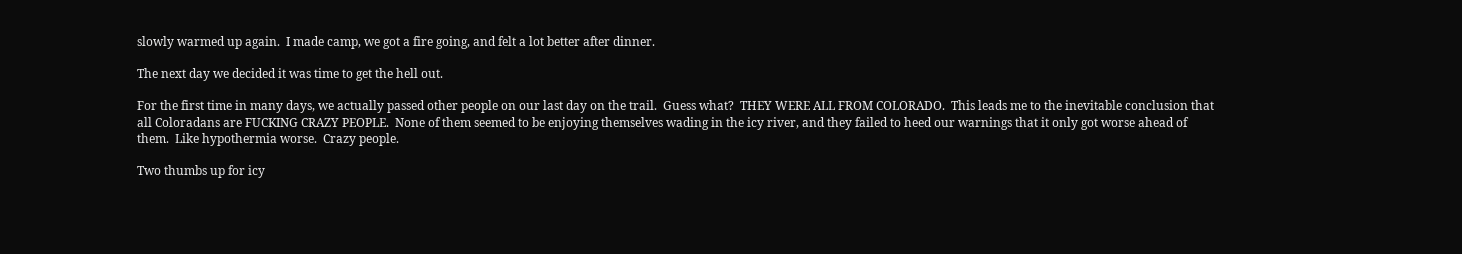slowly warmed up again.  I made camp, we got a fire going, and felt a lot better after dinner.

The next day we decided it was time to get the hell out.

For the first time in many days, we actually passed other people on our last day on the trail.  Guess what?  THEY WERE ALL FROM COLORADO.  This leads me to the inevitable conclusion that all Coloradans are FUCKING CRAZY PEOPLE.  None of them seemed to be enjoying themselves wading in the icy river, and they failed to heed our warnings that it only got worse ahead of them.  Like hypothermia worse.  Crazy people.

Two thumbs up for icy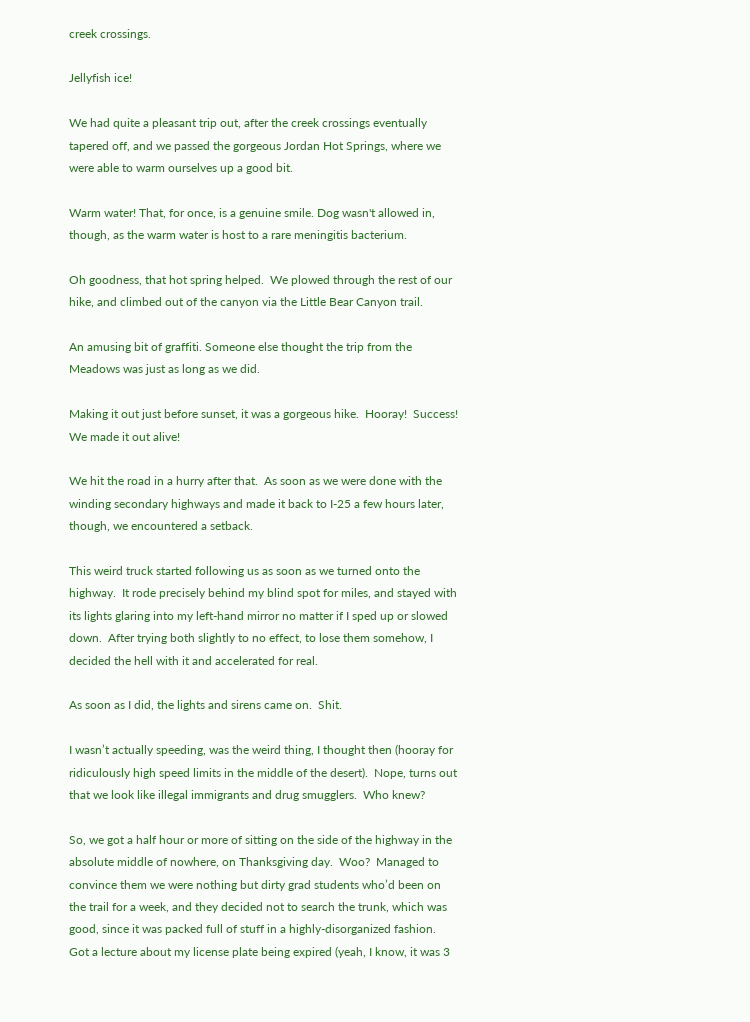creek crossings.

Jellyfish ice!

We had quite a pleasant trip out, after the creek crossings eventually tapered off, and we passed the gorgeous Jordan Hot Springs, where we were able to warm ourselves up a good bit.

Warm water! That, for once, is a genuine smile. Dog wasn't allowed in, though, as the warm water is host to a rare meningitis bacterium.

Oh goodness, that hot spring helped.  We plowed through the rest of our hike, and climbed out of the canyon via the Little Bear Canyon trail.

An amusing bit of graffiti. Someone else thought the trip from the Meadows was just as long as we did.

Making it out just before sunset, it was a gorgeous hike.  Hooray!  Success!  We made it out alive!

We hit the road in a hurry after that.  As soon as we were done with the winding secondary highways and made it back to I-25 a few hours later, though, we encountered a setback.

This weird truck started following us as soon as we turned onto the highway.  It rode precisely behind my blind spot for miles, and stayed with its lights glaring into my left-hand mirror no matter if I sped up or slowed down.  After trying both slightly to no effect, to lose them somehow, I decided the hell with it and accelerated for real.

As soon as I did, the lights and sirens came on.  Shit.

I wasn’t actually speeding, was the weird thing, I thought then (hooray for ridiculously high speed limits in the middle of the desert).  Nope, turns out that we look like illegal immigrants and drug smugglers.  Who knew?

So, we got a half hour or more of sitting on the side of the highway in the absolute middle of nowhere, on Thanksgiving day.  Woo?  Managed to convince them we were nothing but dirty grad students who’d been on the trail for a week, and they decided not to search the trunk, which was good, since it was packed full of stuff in a highly-disorganized fashion.  Got a lecture about my license plate being expired (yeah, I know, it was 3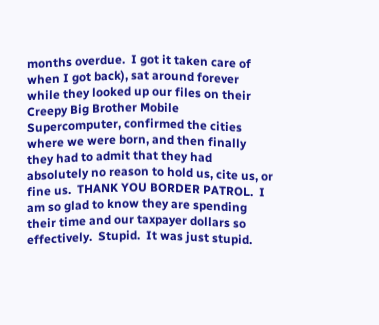months overdue.  I got it taken care of when I got back), sat around forever while they looked up our files on their Creepy Big Brother Mobile Supercomputer, confirmed the cities where we were born, and then finally they had to admit that they had absolutely no reason to hold us, cite us, or fine us.  THANK YOU BORDER PATROL.  I am so glad to know they are spending their time and our taxpayer dollars so effectively.  Stupid.  It was just stupid.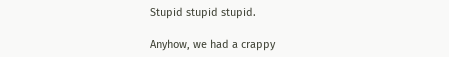Stupid stupid stupid.

Anyhow, we had a crappy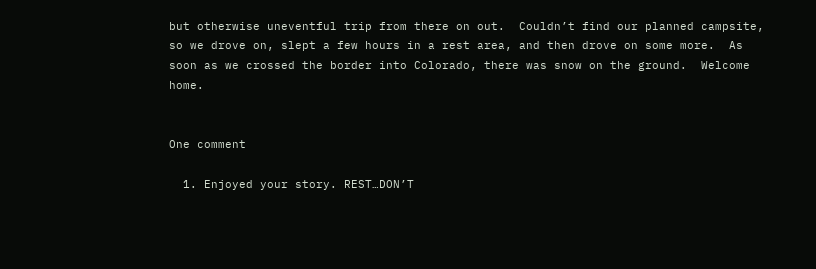but otherwise uneventful trip from there on out.  Couldn’t find our planned campsite, so we drove on, slept a few hours in a rest area, and then drove on some more.  As soon as we crossed the border into Colorado, there was snow on the ground.  Welcome home.


One comment

  1. Enjoyed your story. REST…DON’T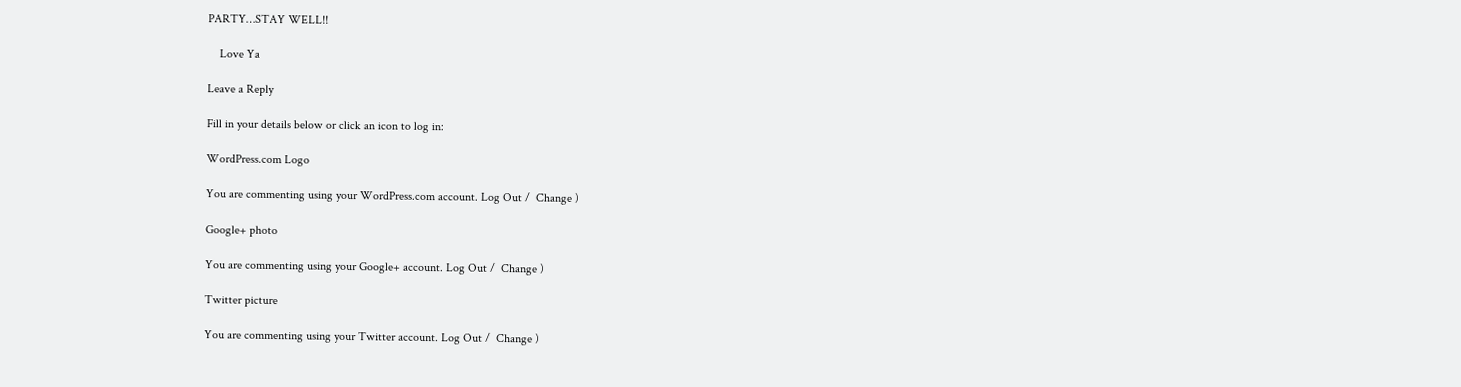PARTY…STAY WELL!!

    Love Ya

Leave a Reply

Fill in your details below or click an icon to log in:

WordPress.com Logo

You are commenting using your WordPress.com account. Log Out /  Change )

Google+ photo

You are commenting using your Google+ account. Log Out /  Change )

Twitter picture

You are commenting using your Twitter account. Log Out /  Change )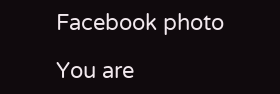Facebook photo

You are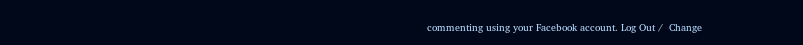commenting using your Facebook account. Log Out /  Change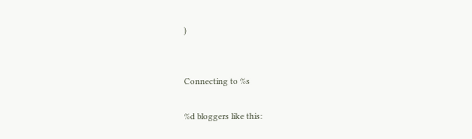)


Connecting to %s

%d bloggers like this: